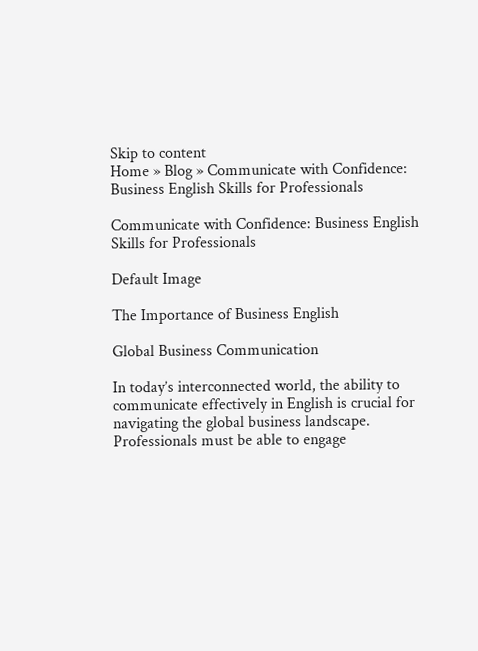Skip to content
Home » Blog » Communicate with Confidence: Business English Skills for Professionals

Communicate with Confidence: Business English Skills for Professionals

Default Image

The Importance of Business English

Global Business Communication

In today’s interconnected world, the ability to communicate effectively in English is crucial for navigating the global business landscape. Professionals must be able to engage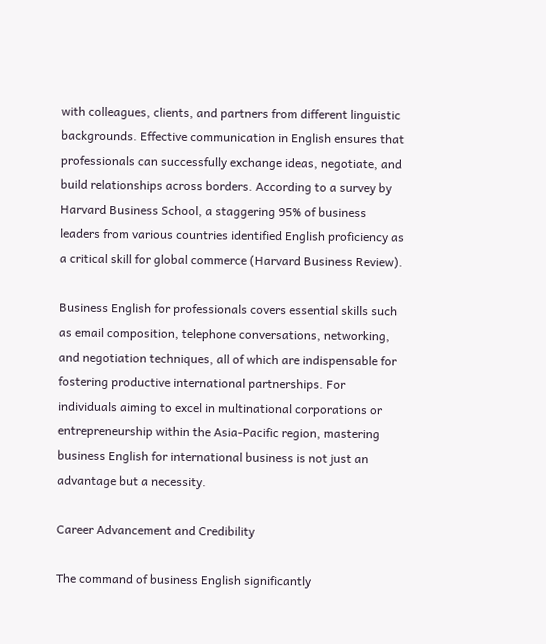with colleagues, clients, and partners from different linguistic backgrounds. Effective communication in English ensures that professionals can successfully exchange ideas, negotiate, and build relationships across borders. According to a survey by Harvard Business School, a staggering 95% of business leaders from various countries identified English proficiency as a critical skill for global commerce (Harvard Business Review).

Business English for professionals covers essential skills such as email composition, telephone conversations, networking, and negotiation techniques, all of which are indispensable for fostering productive international partnerships. For individuals aiming to excel in multinational corporations or entrepreneurship within the Asia-Pacific region, mastering business English for international business is not just an advantage but a necessity.

Career Advancement and Credibility

The command of business English significantly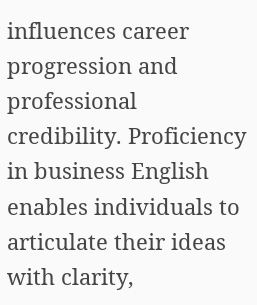influences career progression and professional credibility. Proficiency in business English enables individuals to articulate their ideas with clarity,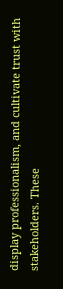display professionalism, and cultivate trust with stakeholders. These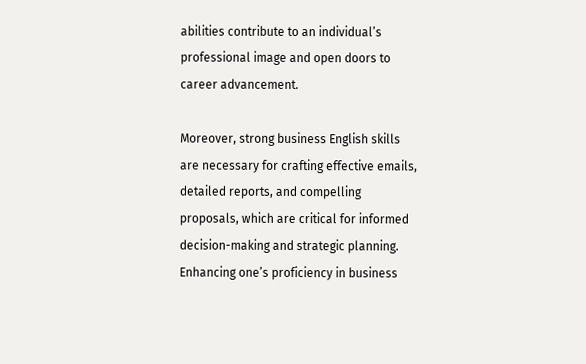abilities contribute to an individual’s professional image and open doors to career advancement.

Moreover, strong business English skills are necessary for crafting effective emails, detailed reports, and compelling proposals, which are critical for informed decision-making and strategic planning. Enhancing one’s proficiency in business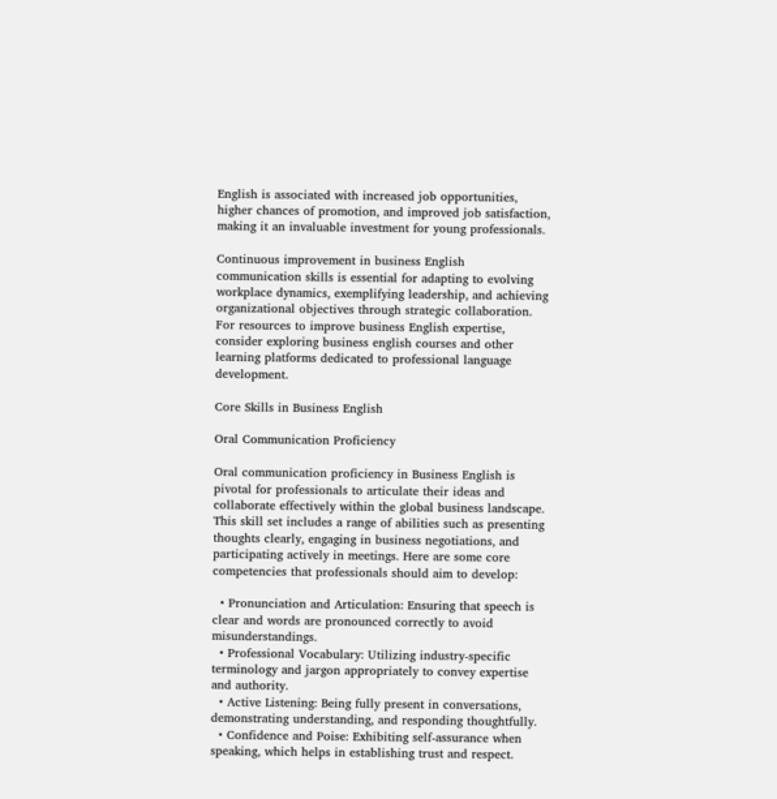English is associated with increased job opportunities, higher chances of promotion, and improved job satisfaction, making it an invaluable investment for young professionals.

Continuous improvement in business English communication skills is essential for adapting to evolving workplace dynamics, exemplifying leadership, and achieving organizational objectives through strategic collaboration. For resources to improve business English expertise, consider exploring business english courses and other learning platforms dedicated to professional language development.

Core Skills in Business English

Oral Communication Proficiency

Oral communication proficiency in Business English is pivotal for professionals to articulate their ideas and collaborate effectively within the global business landscape. This skill set includes a range of abilities such as presenting thoughts clearly, engaging in business negotiations, and participating actively in meetings. Here are some core competencies that professionals should aim to develop:

  • Pronunciation and Articulation: Ensuring that speech is clear and words are pronounced correctly to avoid misunderstandings.
  • Professional Vocabulary: Utilizing industry-specific terminology and jargon appropriately to convey expertise and authority.
  • Active Listening: Being fully present in conversations, demonstrating understanding, and responding thoughtfully.
  • Confidence and Poise: Exhibiting self-assurance when speaking, which helps in establishing trust and respect.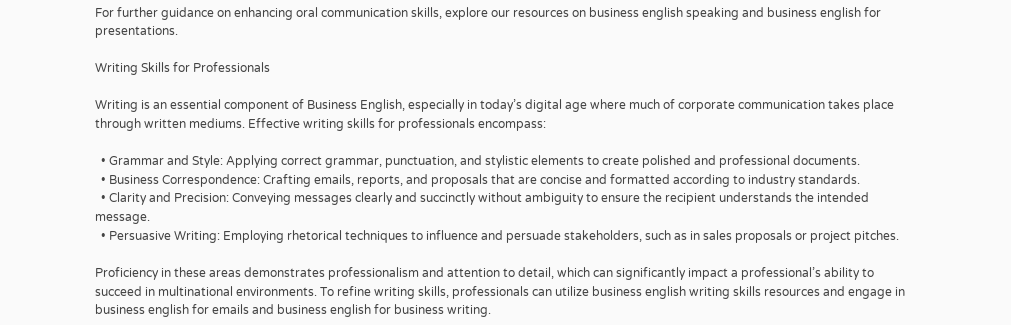For further guidance on enhancing oral communication skills, explore our resources on business english speaking and business english for presentations.

Writing Skills for Professionals

Writing is an essential component of Business English, especially in today’s digital age where much of corporate communication takes place through written mediums. Effective writing skills for professionals encompass:

  • Grammar and Style: Applying correct grammar, punctuation, and stylistic elements to create polished and professional documents.
  • Business Correspondence: Crafting emails, reports, and proposals that are concise and formatted according to industry standards.
  • Clarity and Precision: Conveying messages clearly and succinctly without ambiguity to ensure the recipient understands the intended message.
  • Persuasive Writing: Employing rhetorical techniques to influence and persuade stakeholders, such as in sales proposals or project pitches.

Proficiency in these areas demonstrates professionalism and attention to detail, which can significantly impact a professional’s ability to succeed in multinational environments. To refine writing skills, professionals can utilize business english writing skills resources and engage in business english for emails and business english for business writing.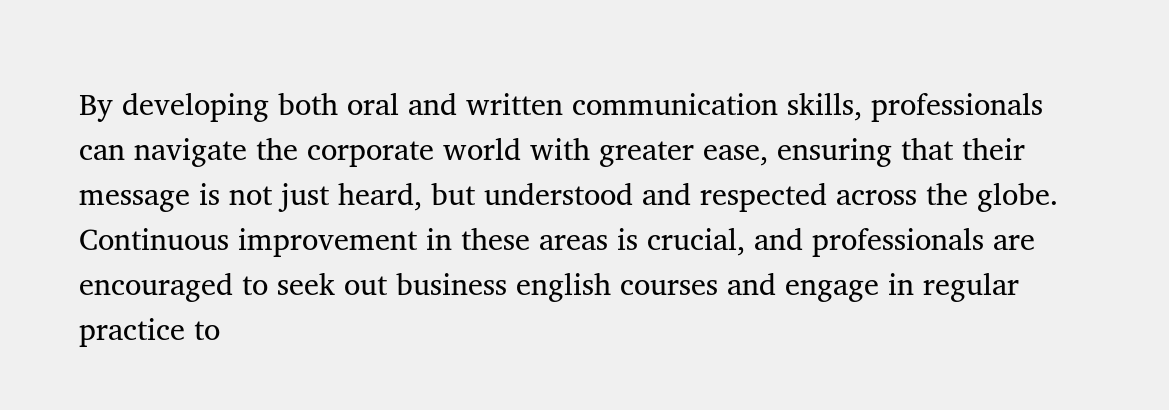By developing both oral and written communication skills, professionals can navigate the corporate world with greater ease, ensuring that their message is not just heard, but understood and respected across the globe. Continuous improvement in these areas is crucial, and professionals are encouraged to seek out business english courses and engage in regular practice to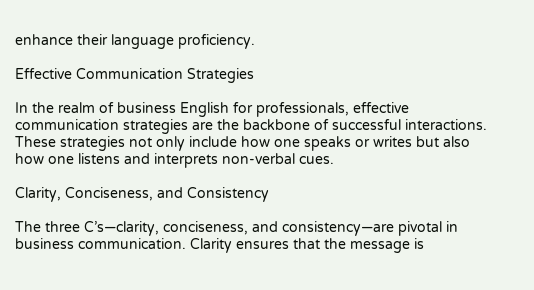enhance their language proficiency.

Effective Communication Strategies

In the realm of business English for professionals, effective communication strategies are the backbone of successful interactions. These strategies not only include how one speaks or writes but also how one listens and interprets non-verbal cues.

Clarity, Conciseness, and Consistency

The three C’s—clarity, conciseness, and consistency—are pivotal in business communication. Clarity ensures that the message is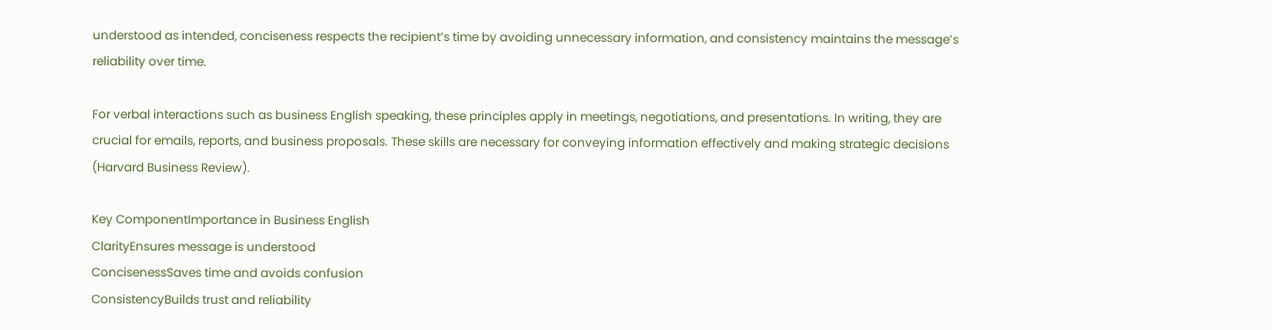understood as intended, conciseness respects the recipient’s time by avoiding unnecessary information, and consistency maintains the message’s reliability over time.

For verbal interactions such as business English speaking, these principles apply in meetings, negotiations, and presentations. In writing, they are crucial for emails, reports, and business proposals. These skills are necessary for conveying information effectively and making strategic decisions (Harvard Business Review).

Key ComponentImportance in Business English
ClarityEnsures message is understood
ConcisenessSaves time and avoids confusion
ConsistencyBuilds trust and reliability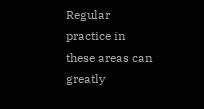Regular practice in these areas can greatly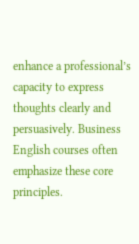enhance a professional’s capacity to express thoughts clearly and persuasively. Business English courses often emphasize these core principles.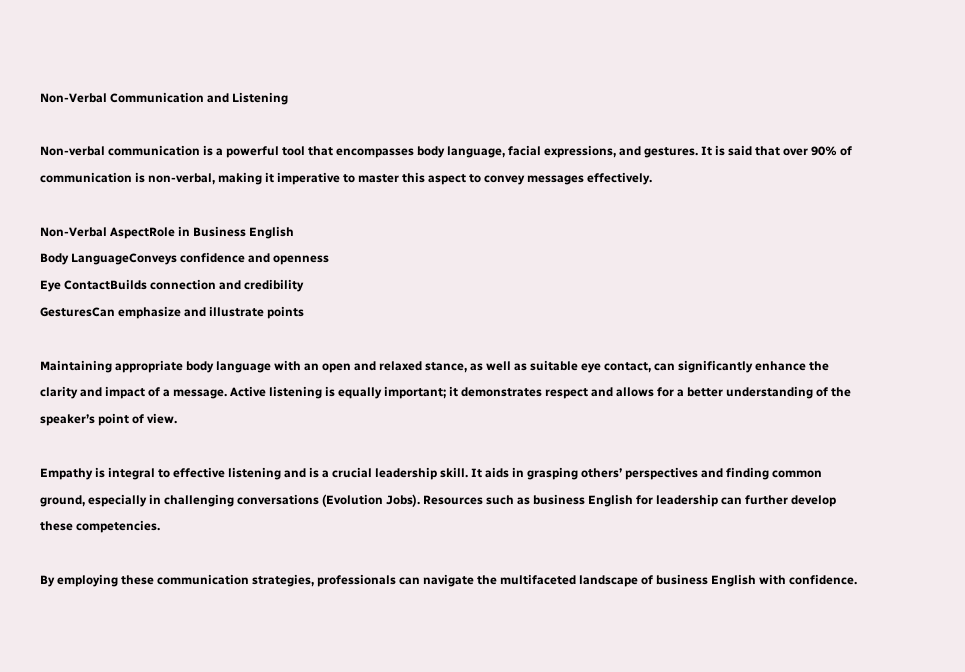Non-Verbal Communication and Listening

Non-verbal communication is a powerful tool that encompasses body language, facial expressions, and gestures. It is said that over 90% of communication is non-verbal, making it imperative to master this aspect to convey messages effectively.

Non-Verbal AspectRole in Business English
Body LanguageConveys confidence and openness
Eye ContactBuilds connection and credibility
GesturesCan emphasize and illustrate points

Maintaining appropriate body language with an open and relaxed stance, as well as suitable eye contact, can significantly enhance the clarity and impact of a message. Active listening is equally important; it demonstrates respect and allows for a better understanding of the speaker’s point of view.

Empathy is integral to effective listening and is a crucial leadership skill. It aids in grasping others’ perspectives and finding common ground, especially in challenging conversations (Evolution Jobs). Resources such as business English for leadership can further develop these competencies.

By employing these communication strategies, professionals can navigate the multifaceted landscape of business English with confidence.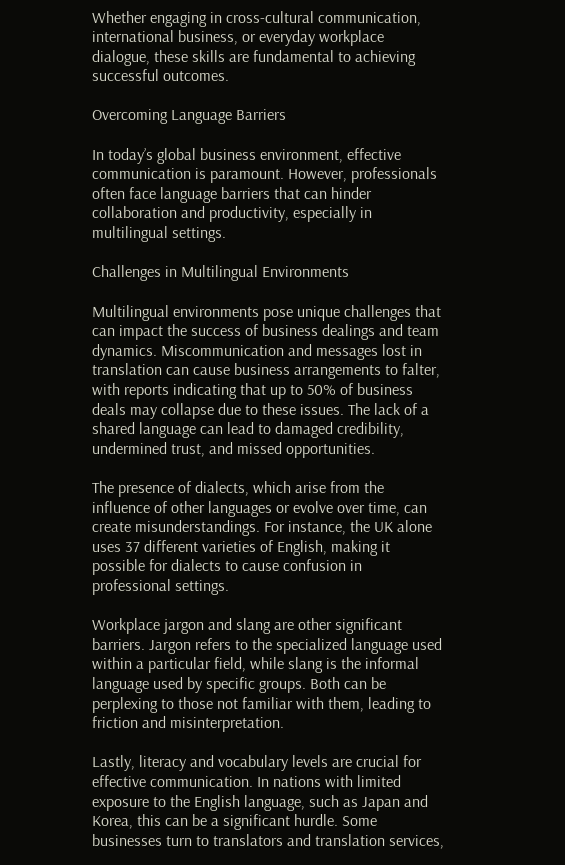Whether engaging in cross-cultural communication, international business, or everyday workplace dialogue, these skills are fundamental to achieving successful outcomes.

Overcoming Language Barriers

In today’s global business environment, effective communication is paramount. However, professionals often face language barriers that can hinder collaboration and productivity, especially in multilingual settings.

Challenges in Multilingual Environments

Multilingual environments pose unique challenges that can impact the success of business dealings and team dynamics. Miscommunication and messages lost in translation can cause business arrangements to falter, with reports indicating that up to 50% of business deals may collapse due to these issues. The lack of a shared language can lead to damaged credibility, undermined trust, and missed opportunities.

The presence of dialects, which arise from the influence of other languages or evolve over time, can create misunderstandings. For instance, the UK alone uses 37 different varieties of English, making it possible for dialects to cause confusion in professional settings.

Workplace jargon and slang are other significant barriers. Jargon refers to the specialized language used within a particular field, while slang is the informal language used by specific groups. Both can be perplexing to those not familiar with them, leading to friction and misinterpretation.

Lastly, literacy and vocabulary levels are crucial for effective communication. In nations with limited exposure to the English language, such as Japan and Korea, this can be a significant hurdle. Some businesses turn to translators and translation services,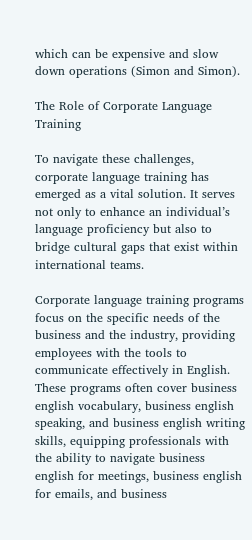which can be expensive and slow down operations (Simon and Simon).

The Role of Corporate Language Training

To navigate these challenges, corporate language training has emerged as a vital solution. It serves not only to enhance an individual’s language proficiency but also to bridge cultural gaps that exist within international teams.

Corporate language training programs focus on the specific needs of the business and the industry, providing employees with the tools to communicate effectively in English. These programs often cover business english vocabulary, business english speaking, and business english writing skills, equipping professionals with the ability to navigate business english for meetings, business english for emails, and business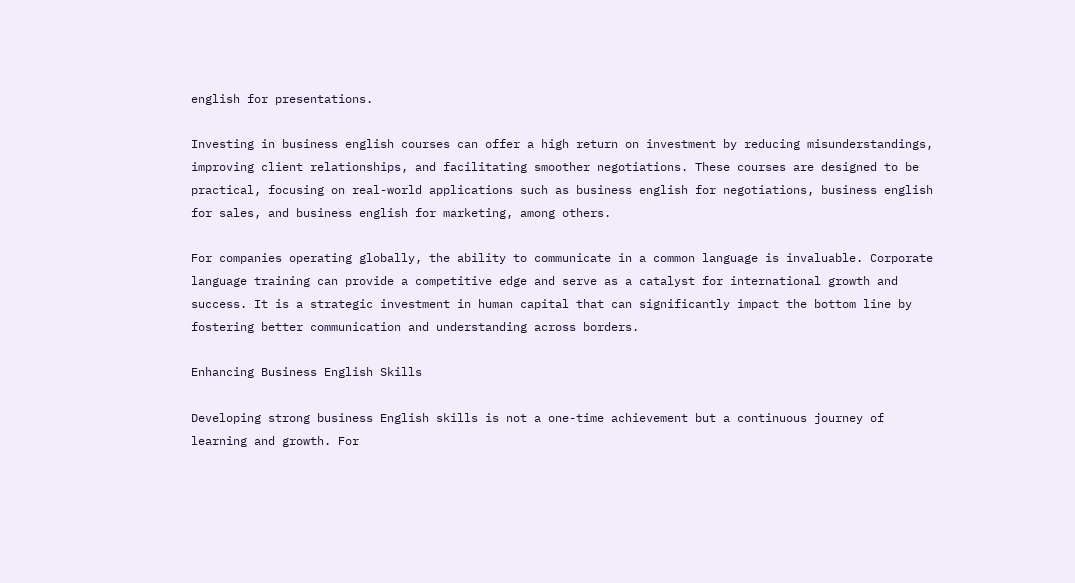english for presentations.

Investing in business english courses can offer a high return on investment by reducing misunderstandings, improving client relationships, and facilitating smoother negotiations. These courses are designed to be practical, focusing on real-world applications such as business english for negotiations, business english for sales, and business english for marketing, among others.

For companies operating globally, the ability to communicate in a common language is invaluable. Corporate language training can provide a competitive edge and serve as a catalyst for international growth and success. It is a strategic investment in human capital that can significantly impact the bottom line by fostering better communication and understanding across borders.

Enhancing Business English Skills

Developing strong business English skills is not a one-time achievement but a continuous journey of learning and growth. For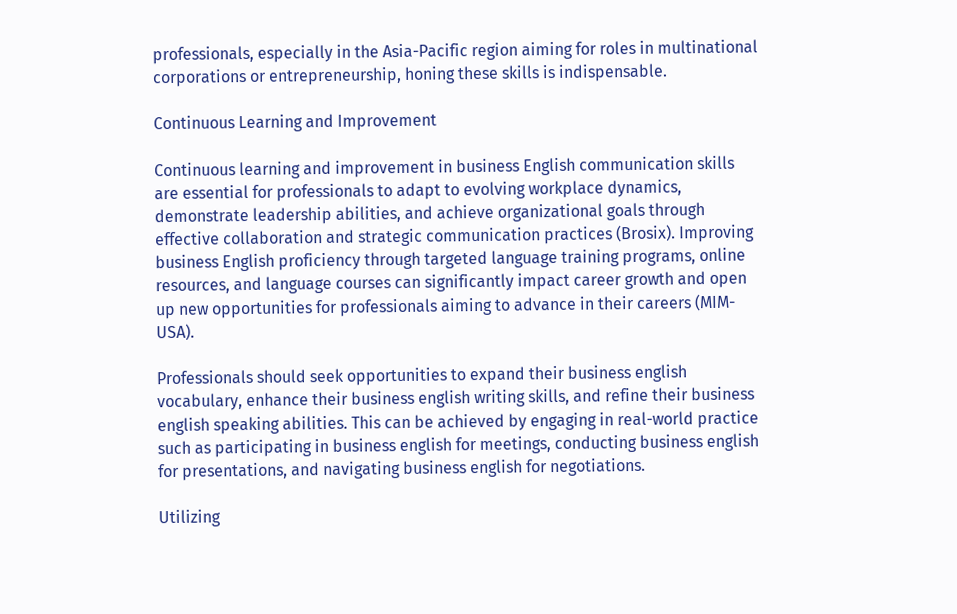professionals, especially in the Asia-Pacific region aiming for roles in multinational corporations or entrepreneurship, honing these skills is indispensable.

Continuous Learning and Improvement

Continuous learning and improvement in business English communication skills are essential for professionals to adapt to evolving workplace dynamics, demonstrate leadership abilities, and achieve organizational goals through effective collaboration and strategic communication practices (Brosix). Improving business English proficiency through targeted language training programs, online resources, and language courses can significantly impact career growth and open up new opportunities for professionals aiming to advance in their careers (MIM-USA).

Professionals should seek opportunities to expand their business english vocabulary, enhance their business english writing skills, and refine their business english speaking abilities. This can be achieved by engaging in real-world practice such as participating in business english for meetings, conducting business english for presentations, and navigating business english for negotiations.

Utilizing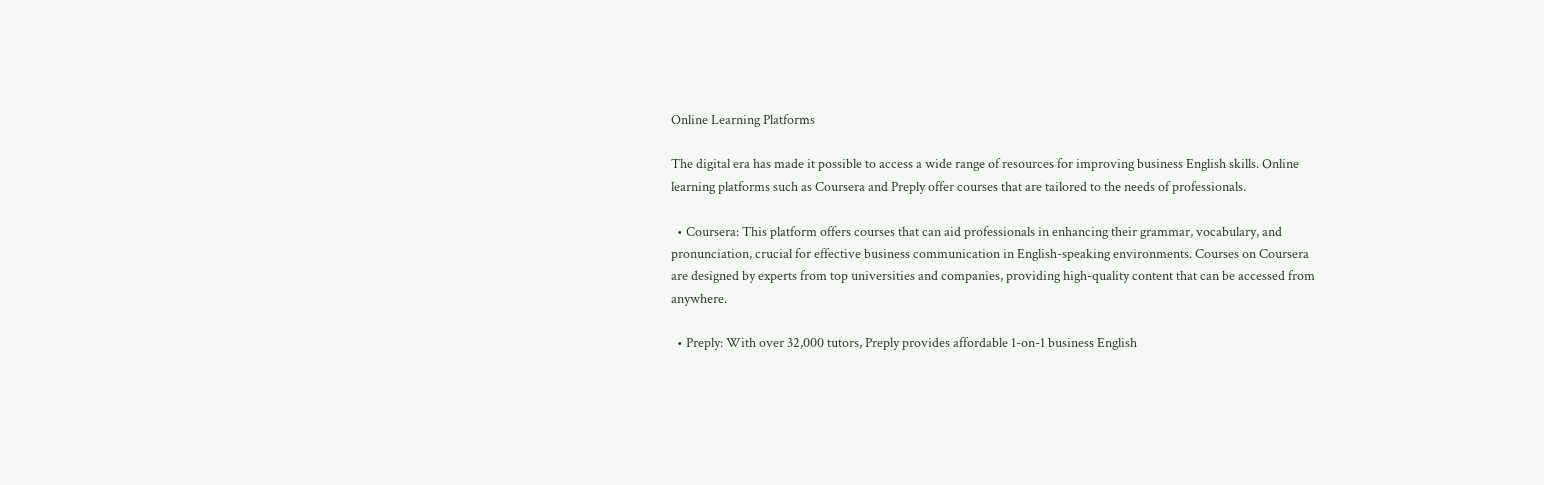Online Learning Platforms

The digital era has made it possible to access a wide range of resources for improving business English skills. Online learning platforms such as Coursera and Preply offer courses that are tailored to the needs of professionals.

  • Coursera: This platform offers courses that can aid professionals in enhancing their grammar, vocabulary, and pronunciation, crucial for effective business communication in English-speaking environments. Courses on Coursera are designed by experts from top universities and companies, providing high-quality content that can be accessed from anywhere.

  • Preply: With over 32,000 tutors, Preply provides affordable 1-on-1 business English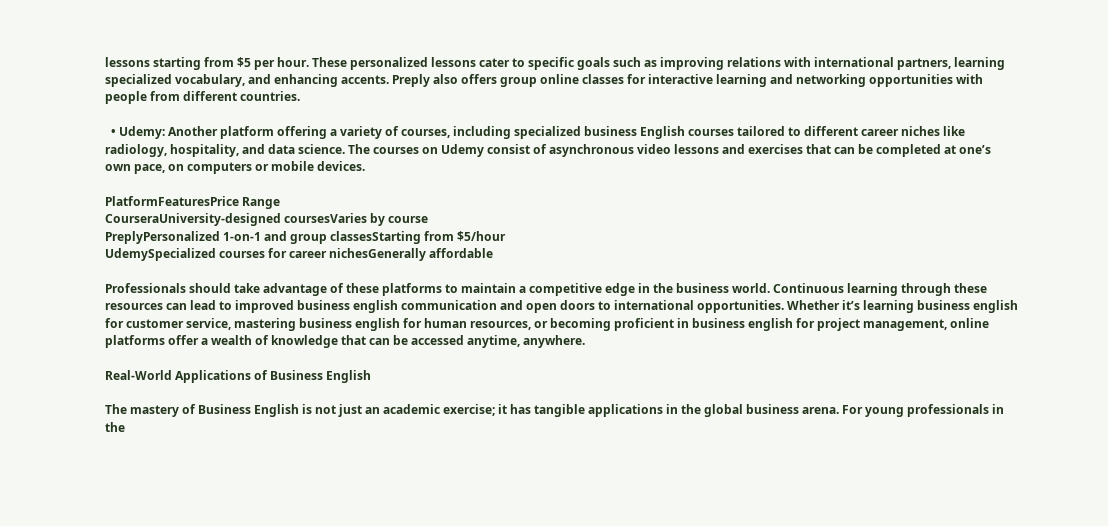lessons starting from $5 per hour. These personalized lessons cater to specific goals such as improving relations with international partners, learning specialized vocabulary, and enhancing accents. Preply also offers group online classes for interactive learning and networking opportunities with people from different countries.

  • Udemy: Another platform offering a variety of courses, including specialized business English courses tailored to different career niches like radiology, hospitality, and data science. The courses on Udemy consist of asynchronous video lessons and exercises that can be completed at one’s own pace, on computers or mobile devices.

PlatformFeaturesPrice Range
CourseraUniversity-designed coursesVaries by course
PreplyPersonalized 1-on-1 and group classesStarting from $5/hour
UdemySpecialized courses for career nichesGenerally affordable

Professionals should take advantage of these platforms to maintain a competitive edge in the business world. Continuous learning through these resources can lead to improved business english communication and open doors to international opportunities. Whether it’s learning business english for customer service, mastering business english for human resources, or becoming proficient in business english for project management, online platforms offer a wealth of knowledge that can be accessed anytime, anywhere.

Real-World Applications of Business English

The mastery of Business English is not just an academic exercise; it has tangible applications in the global business arena. For young professionals in the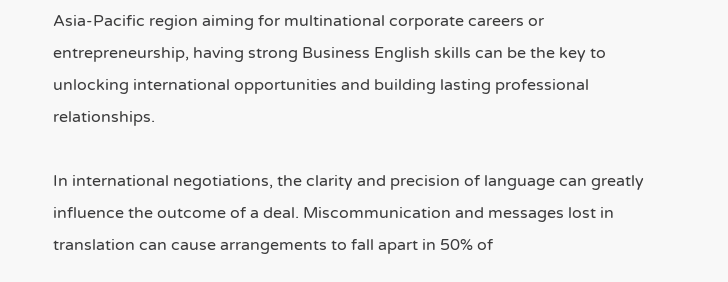Asia-Pacific region aiming for multinational corporate careers or entrepreneurship, having strong Business English skills can be the key to unlocking international opportunities and building lasting professional relationships.

In international negotiations, the clarity and precision of language can greatly influence the outcome of a deal. Miscommunication and messages lost in translation can cause arrangements to fall apart in 50% of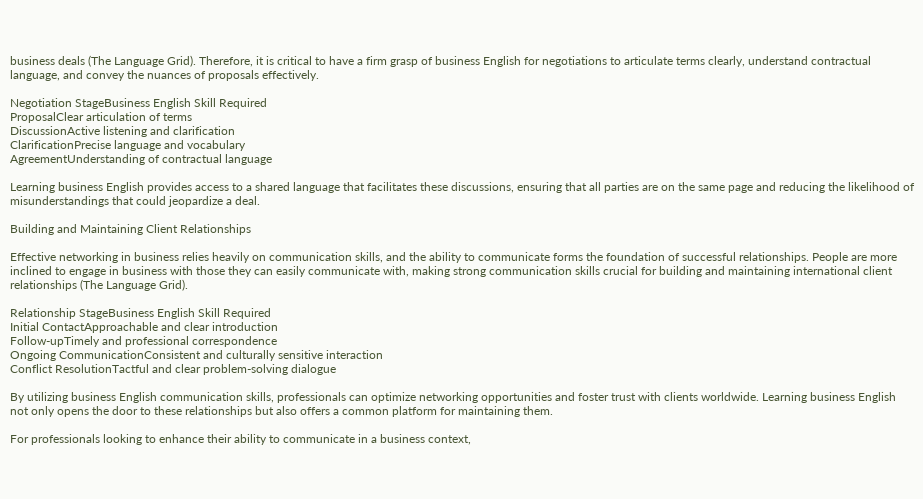business deals (The Language Grid). Therefore, it is critical to have a firm grasp of business English for negotiations to articulate terms clearly, understand contractual language, and convey the nuances of proposals effectively.

Negotiation StageBusiness English Skill Required
ProposalClear articulation of terms
DiscussionActive listening and clarification
ClarificationPrecise language and vocabulary
AgreementUnderstanding of contractual language

Learning business English provides access to a shared language that facilitates these discussions, ensuring that all parties are on the same page and reducing the likelihood of misunderstandings that could jeopardize a deal.

Building and Maintaining Client Relationships

Effective networking in business relies heavily on communication skills, and the ability to communicate forms the foundation of successful relationships. People are more inclined to engage in business with those they can easily communicate with, making strong communication skills crucial for building and maintaining international client relationships (The Language Grid).

Relationship StageBusiness English Skill Required
Initial ContactApproachable and clear introduction
Follow-upTimely and professional correspondence
Ongoing CommunicationConsistent and culturally sensitive interaction
Conflict ResolutionTactful and clear problem-solving dialogue

By utilizing business English communication skills, professionals can optimize networking opportunities and foster trust with clients worldwide. Learning business English not only opens the door to these relationships but also offers a common platform for maintaining them.

For professionals looking to enhance their ability to communicate in a business context,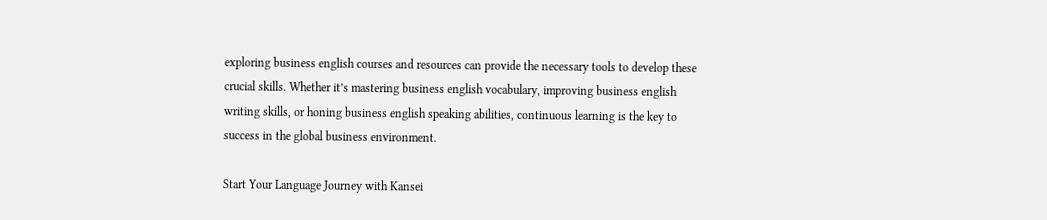exploring business english courses and resources can provide the necessary tools to develop these crucial skills. Whether it’s mastering business english vocabulary, improving business english writing skills, or honing business english speaking abilities, continuous learning is the key to success in the global business environment.

Start Your Language Journey with Kansei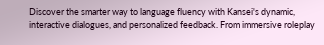Discover the smarter way to language fluency with Kansei's dynamic, interactive dialogues, and personalized feedback. From immersive roleplay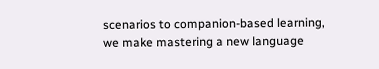scenarios to companion-based learning, we make mastering a new language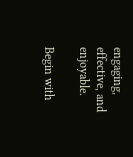engaging, effective, and enjoyable.

Begin with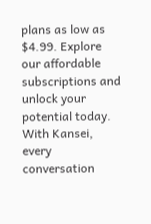plans as low as $4.99. Explore our affordable subscriptions and unlock your potential today. With Kansei, every conversation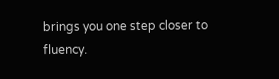brings you one step closer to fluency.